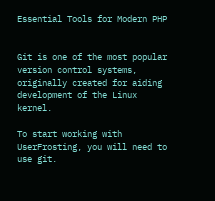Essential Tools for Modern PHP


Git is one of the most popular version control systems, originally created for aiding development of the Linux kernel.

To start working with UserFrosting, you will need to use git.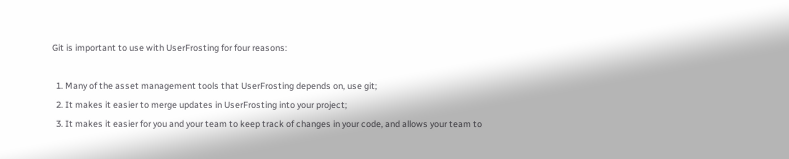Git is important to use with UserFrosting for four reasons:

  1. Many of the asset management tools that UserFrosting depends on, use git;
  2. It makes it easier to merge updates in UserFrosting into your project;
  3. It makes it easier for you and your team to keep track of changes in your code, and allows your team to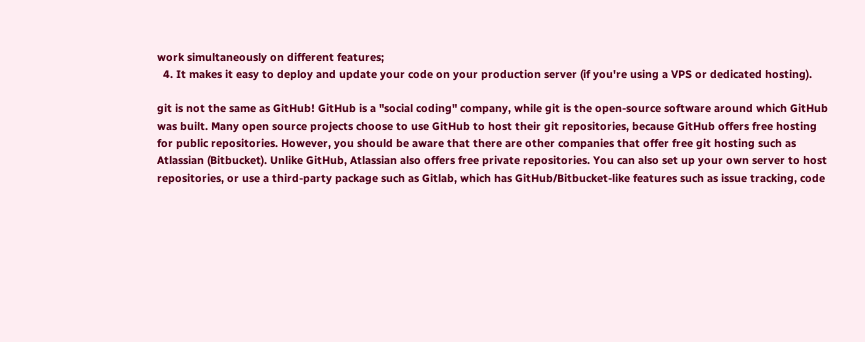work simultaneously on different features;
  4. It makes it easy to deploy and update your code on your production server (if you're using a VPS or dedicated hosting).

git is not the same as GitHub! GitHub is a "social coding" company, while git is the open-source software around which GitHub was built. Many open source projects choose to use GitHub to host their git repositories, because GitHub offers free hosting for public repositories. However, you should be aware that there are other companies that offer free git hosting such as Atlassian (Bitbucket). Unlike GitHub, Atlassian also offers free private repositories. You can also set up your own server to host repositories, or use a third-party package such as Gitlab, which has GitHub/Bitbucket-like features such as issue tracking, code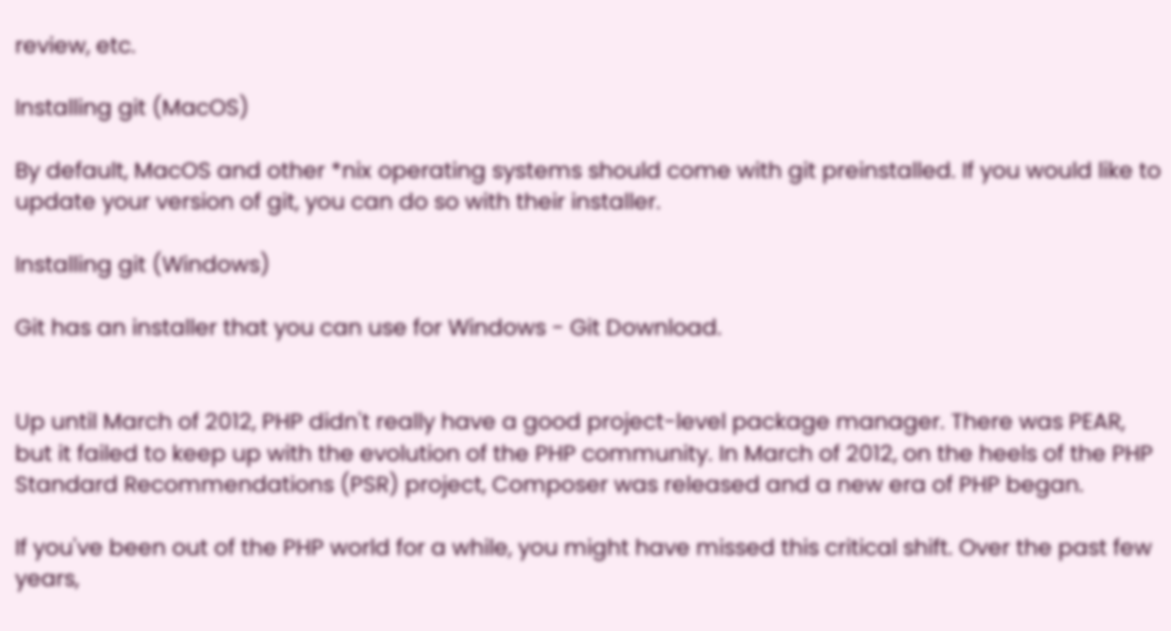review, etc.

Installing git (MacOS)

By default, MacOS and other *nix operating systems should come with git preinstalled. If you would like to update your version of git, you can do so with their installer.

Installing git (Windows)

Git has an installer that you can use for Windows - Git Download.


Up until March of 2012, PHP didn't really have a good project-level package manager. There was PEAR, but it failed to keep up with the evolution of the PHP community. In March of 2012, on the heels of the PHP Standard Recommendations (PSR) project, Composer was released and a new era of PHP began.

If you've been out of the PHP world for a while, you might have missed this critical shift. Over the past few years,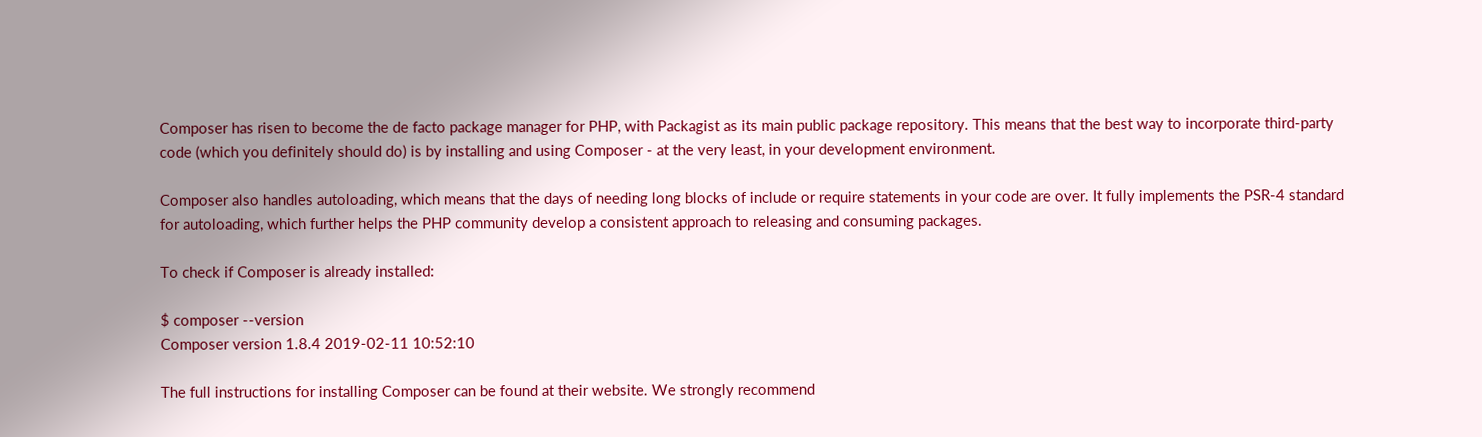Composer has risen to become the de facto package manager for PHP, with Packagist as its main public package repository. This means that the best way to incorporate third-party code (which you definitely should do) is by installing and using Composer - at the very least, in your development environment.

Composer also handles autoloading, which means that the days of needing long blocks of include or require statements in your code are over. It fully implements the PSR-4 standard for autoloading, which further helps the PHP community develop a consistent approach to releasing and consuming packages.

To check if Composer is already installed:

$ composer --version
Composer version 1.8.4 2019-02-11 10:52:10

The full instructions for installing Composer can be found at their website. We strongly recommend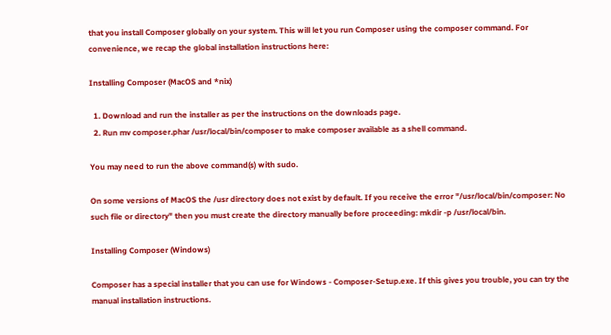that you install Composer globally on your system. This will let you run Composer using the composer command. For convenience, we recap the global installation instructions here:

Installing Composer (MacOS and *nix)

  1. Download and run the installer as per the instructions on the downloads page.
  2. Run mv composer.phar /usr/local/bin/composer to make composer available as a shell command.

You may need to run the above command(s) with sudo.

On some versions of MacOS the /usr directory does not exist by default. If you receive the error "/usr/local/bin/composer: No such file or directory" then you must create the directory manually before proceeding: mkdir -p /usr/local/bin.

Installing Composer (Windows)

Composer has a special installer that you can use for Windows - Composer-Setup.exe. If this gives you trouble, you can try the manual installation instructions.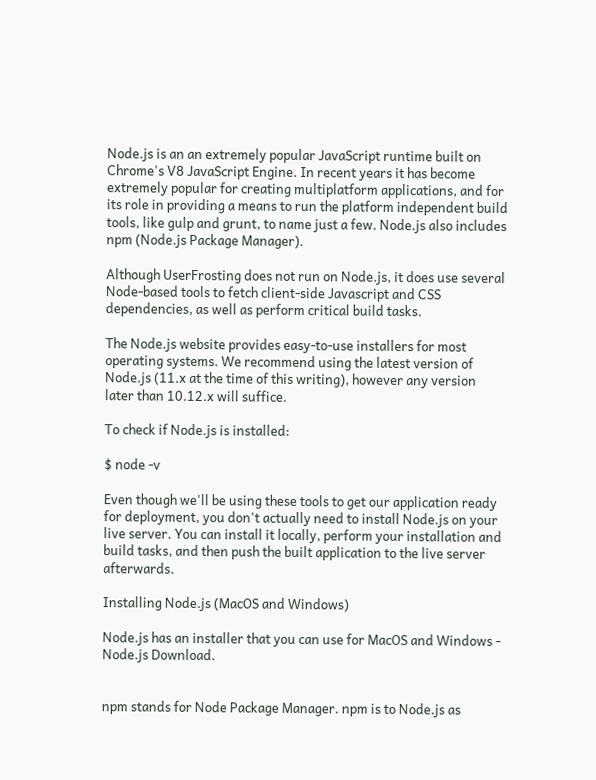Node.js is an an extremely popular JavaScript runtime built on Chrome's V8 JavaScript Engine. In recent years it has become extremely popular for creating multiplatform applications, and for its role in providing a means to run the platform independent build tools, like gulp and grunt, to name just a few. Node.js also includes npm (Node.js Package Manager).

Although UserFrosting does not run on Node.js, it does use several Node-based tools to fetch client-side Javascript and CSS dependencies, as well as perform critical build tasks.

The Node.js website provides easy-to-use installers for most operating systems. We recommend using the latest version of Node.js (11.x at the time of this writing), however any version later than 10.12.x will suffice.

To check if Node.js is installed:

$ node -v

Even though we'll be using these tools to get our application ready for deployment, you don't actually need to install Node.js on your live server. You can install it locally, perform your installation and build tasks, and then push the built application to the live server afterwards.

Installing Node.js (MacOS and Windows)

Node.js has an installer that you can use for MacOS and Windows - Node.js Download.


npm stands for Node Package Manager. npm is to Node.js as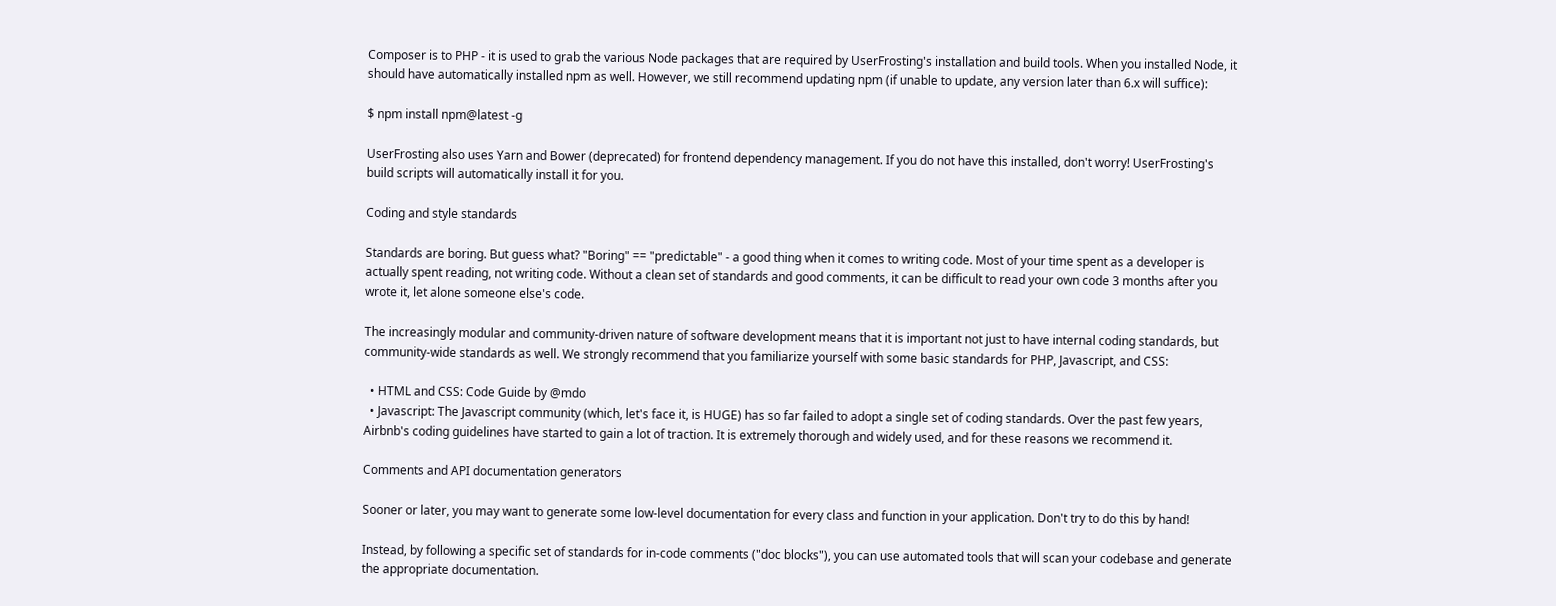Composer is to PHP - it is used to grab the various Node packages that are required by UserFrosting's installation and build tools. When you installed Node, it should have automatically installed npm as well. However, we still recommend updating npm (if unable to update, any version later than 6.x will suffice):

$ npm install npm@latest -g

UserFrosting also uses Yarn and Bower (deprecated) for frontend dependency management. If you do not have this installed, don't worry! UserFrosting's build scripts will automatically install it for you.

Coding and style standards

Standards are boring. But guess what? "Boring" == "predictable" - a good thing when it comes to writing code. Most of your time spent as a developer is actually spent reading, not writing code. Without a clean set of standards and good comments, it can be difficult to read your own code 3 months after you wrote it, let alone someone else's code.

The increasingly modular and community-driven nature of software development means that it is important not just to have internal coding standards, but community-wide standards as well. We strongly recommend that you familiarize yourself with some basic standards for PHP, Javascript, and CSS:

  • HTML and CSS: Code Guide by @mdo
  • Javascript: The Javascript community (which, let's face it, is HUGE) has so far failed to adopt a single set of coding standards. Over the past few years, Airbnb's coding guidelines have started to gain a lot of traction. It is extremely thorough and widely used, and for these reasons we recommend it.

Comments and API documentation generators

Sooner or later, you may want to generate some low-level documentation for every class and function in your application. Don't try to do this by hand!

Instead, by following a specific set of standards for in-code comments ("doc blocks"), you can use automated tools that will scan your codebase and generate the appropriate documentation.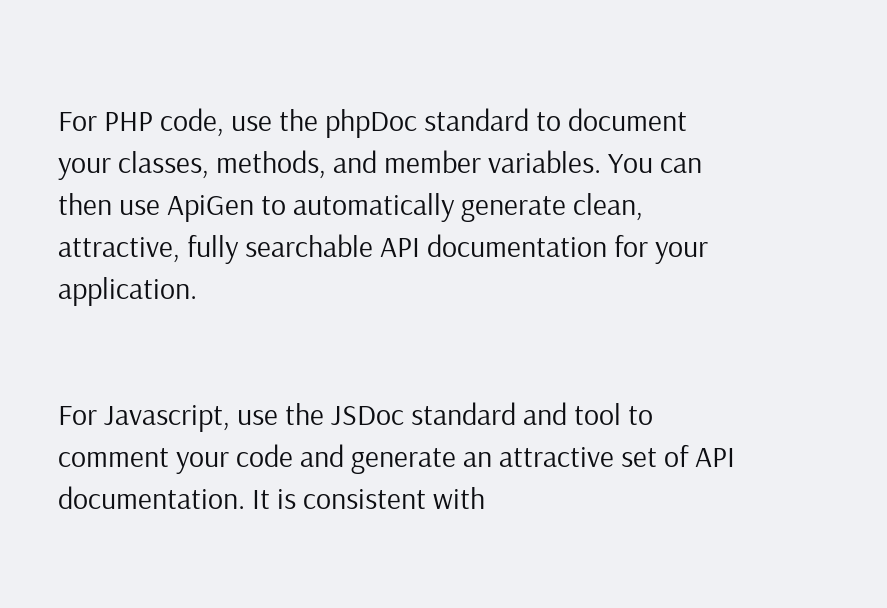For PHP code, use the phpDoc standard to document your classes, methods, and member variables. You can then use ApiGen to automatically generate clean, attractive, fully searchable API documentation for your application.


For Javascript, use the JSDoc standard and tool to comment your code and generate an attractive set of API documentation. It is consistent with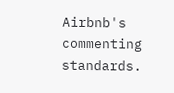Airbnb's commenting standards.